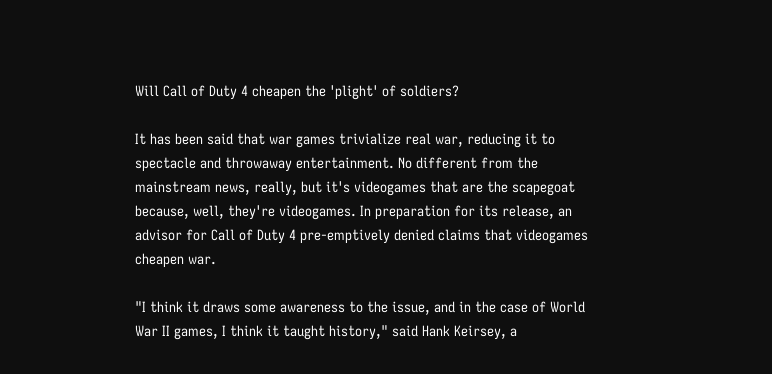Will Call of Duty 4 cheapen the 'plight' of soldiers?

It has been said that war games trivialize real war, reducing it to spectacle and throwaway entertainment. No different from the mainstream news, really, but it's videogames that are the scapegoat because, well, they're videogames. In preparation for its release, an advisor for Call of Duty 4 pre-emptively denied claims that videogames cheapen war.

"I think it draws some awareness to the issue, and in the case of World War II games, I think it taught history," said Hank Keirsey, a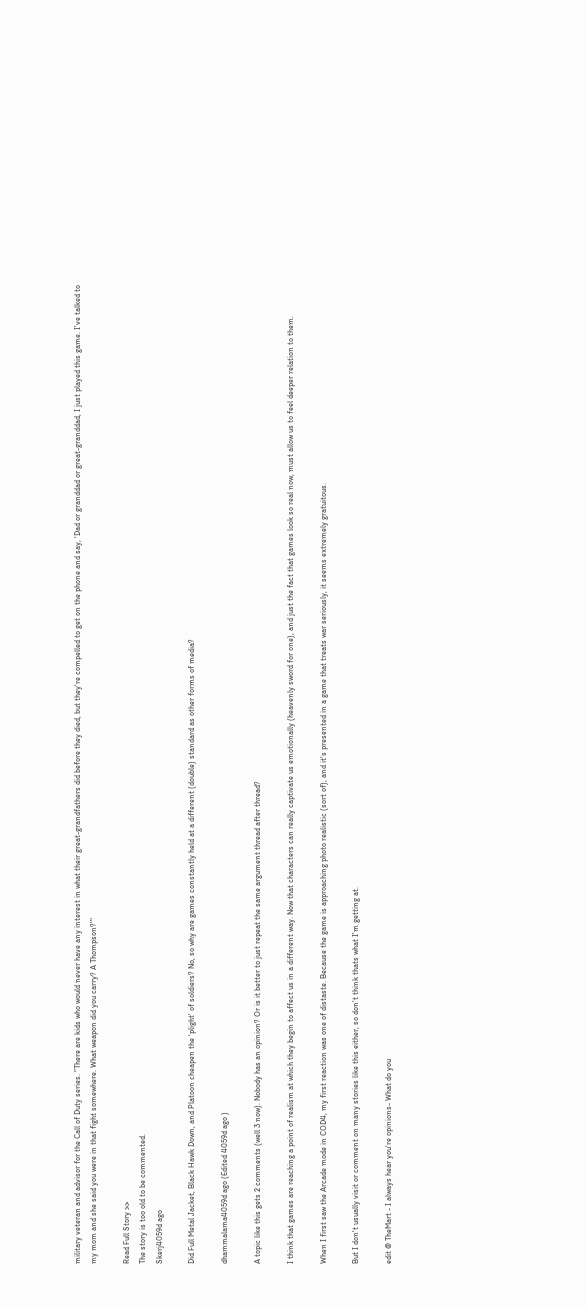military veteran and advisor for the Call of Duty series. "There are kids who would never have any interest in what their great-grandfathers did before they died, but they're compelled to get on the phone and say, 'Dad or granddad or great-granddad, I just played this game. I've talked to my mom and she said you were in that fight somewhere. What weapon did you carry? A Thompson?'"

Read Full Story >>
The story is too old to be commented.
Skerj4059d ago

Did Full Metal Jacket, Black Hawk Down, and Platoon cheapen the 'plight' of soldiers? No, so why are games constantly held at a different (double) standard as other forms of media?

dhammalama4059d ago (Edited 4059d ago )

A topic like this gets 2 comments (well 3 now). Nobody has an opinion? Or is it better to just repeat the same argument thread after thread?

I think that games are reaching a point of realism at which they begin to affect us in a different way. Now that characters can really captivate us emotionally (heavenly sword for one), and just the fact that games look so real now, must allow us to feel deeper relation to them.

When I first saw the Arcade mode in COD4, my first reaction was one of distaste. Because the game is approaching photo realistic (sort of), and it's presented in a game that treats war seriously, it seems extremely gratuitous.

But I don't usually visit or comment on many stories like this either, so don't think thats what I'm getting at.

edit @ TheMart - I always hear you're opinions- What do you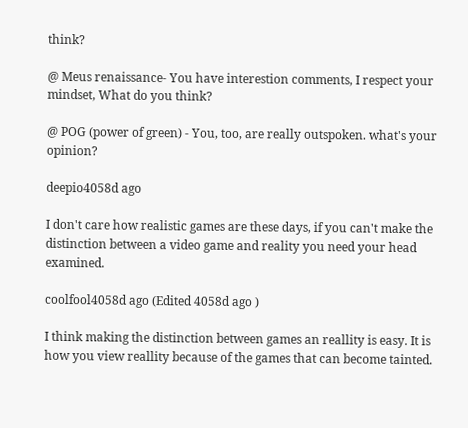think?

@ Meus renaissance- You have interestion comments, I respect your mindset, What do you think?

@ POG (power of green) - You, too, are really outspoken. what's your opinion?

deepio4058d ago

I don't care how realistic games are these days, if you can't make the distinction between a video game and reality you need your head examined.

coolfool4058d ago (Edited 4058d ago )

I think making the distinction between games an reallity is easy. It is how you view reallity because of the games that can become tainted.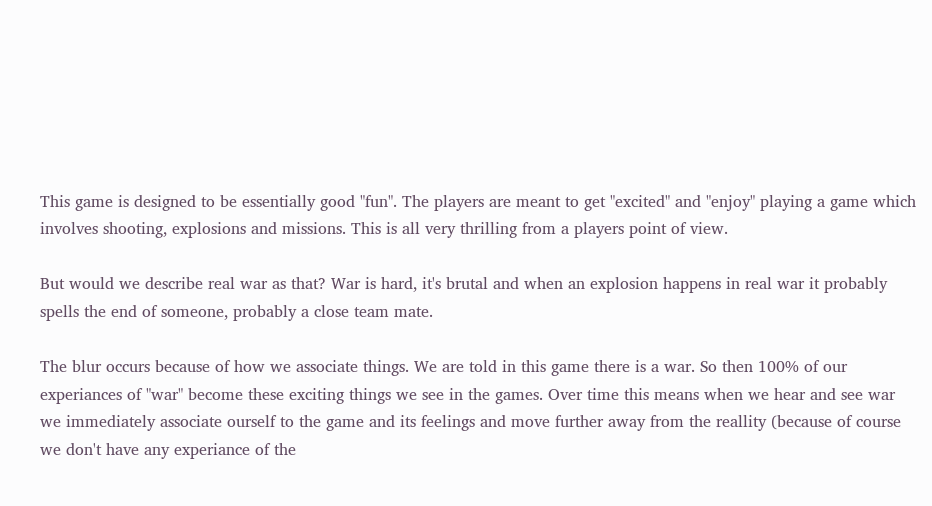This game is designed to be essentially good "fun". The players are meant to get "excited" and "enjoy" playing a game which involves shooting, explosions and missions. This is all very thrilling from a players point of view.

But would we describe real war as that? War is hard, it's brutal and when an explosion happens in real war it probably spells the end of someone, probably a close team mate.

The blur occurs because of how we associate things. We are told in this game there is a war. So then 100% of our experiances of "war" become these exciting things we see in the games. Over time this means when we hear and see war we immediately associate ourself to the game and its feelings and move further away from the reallity (because of course we don't have any experiance of the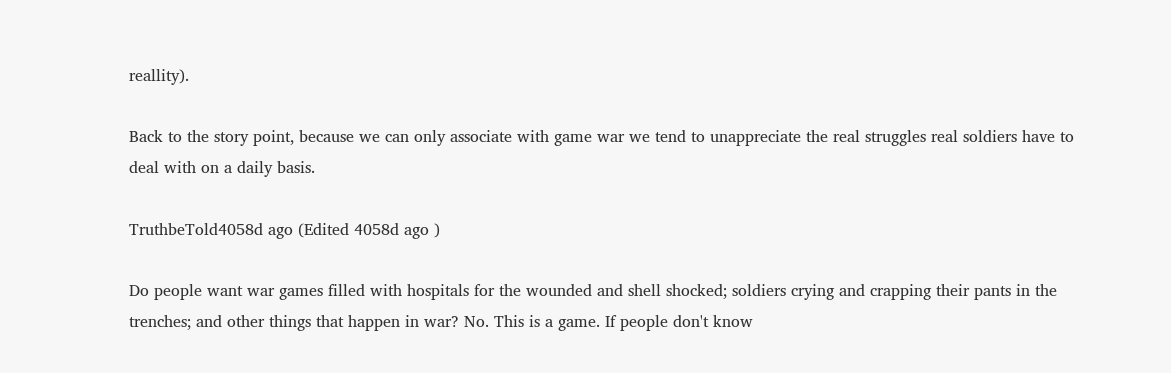reallity).

Back to the story point, because we can only associate with game war we tend to unappreciate the real struggles real soldiers have to deal with on a daily basis.

TruthbeTold4058d ago (Edited 4058d ago )

Do people want war games filled with hospitals for the wounded and shell shocked; soldiers crying and crapping their pants in the trenches; and other things that happen in war? No. This is a game. If people don't know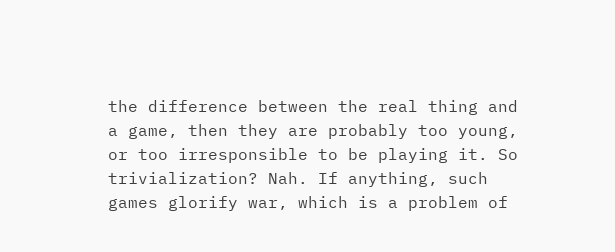the difference between the real thing and a game, then they are probably too young, or too irresponsible to be playing it. So trivialization? Nah. If anything, such games glorify war, which is a problem of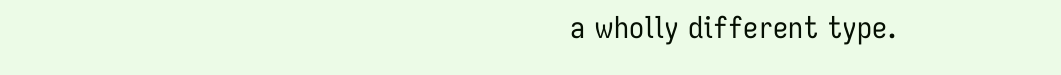a wholly different type.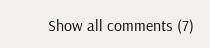Show all comments (7)